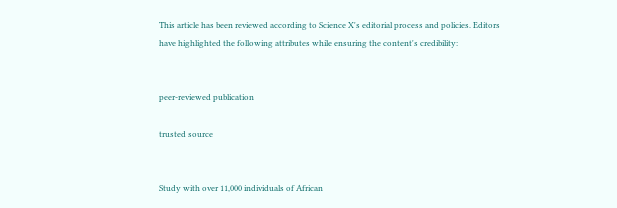This article has been reviewed according to Science X's editorial process and policies. Editors have highlighted the following attributes while ensuring the content's credibility:


peer-reviewed publication

trusted source


Study with over 11,000 individuals of African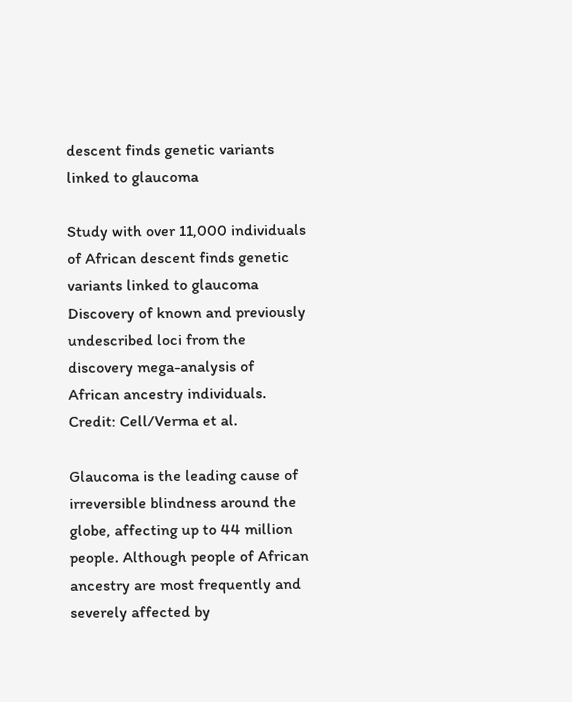descent finds genetic variants linked to glaucoma

Study with over 11,000 individuals of African descent finds genetic variants linked to glaucoma
Discovery of known and previously undescribed loci from the discovery mega-analysis of African ancestry individuals. Credit: Cell/Verma et al.

Glaucoma is the leading cause of irreversible blindness around the globe, affecting up to 44 million people. Although people of African ancestry are most frequently and severely affected by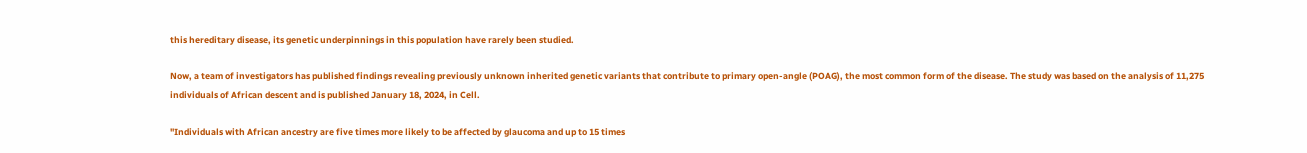this hereditary disease, its genetic underpinnings in this population have rarely been studied.

Now, a team of investigators has published findings revealing previously unknown inherited genetic variants that contribute to primary open-angle (POAG), the most common form of the disease. The study was based on the analysis of 11,275 individuals of African descent and is published January 18, 2024, in Cell.

"Individuals with African ancestry are five times more likely to be affected by glaucoma and up to 15 times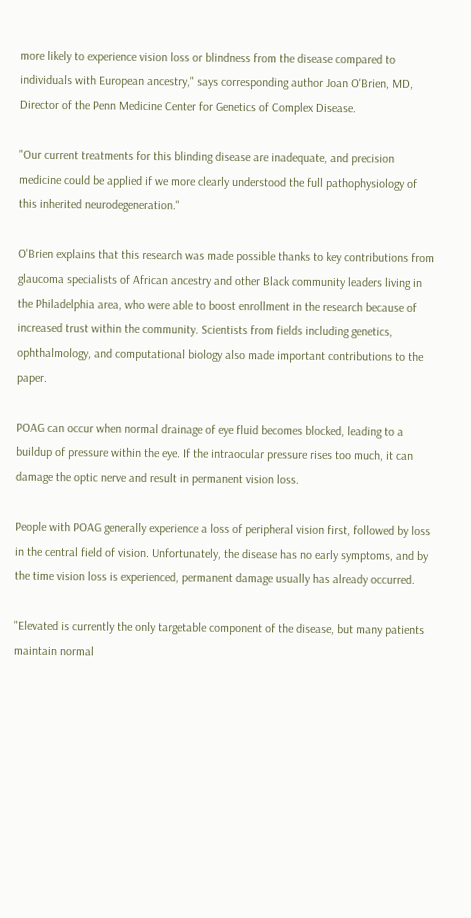more likely to experience vision loss or blindness from the disease compared to individuals with European ancestry," says corresponding author Joan O'Brien, MD, Director of the Penn Medicine Center for Genetics of Complex Disease.

"Our current treatments for this blinding disease are inadequate, and precision medicine could be applied if we more clearly understood the full pathophysiology of this inherited neurodegeneration."

O'Brien explains that this research was made possible thanks to key contributions from glaucoma specialists of African ancestry and other Black community leaders living in the Philadelphia area, who were able to boost enrollment in the research because of increased trust within the community. Scientists from fields including genetics, ophthalmology, and computational biology also made important contributions to the paper.

POAG can occur when normal drainage of eye fluid becomes blocked, leading to a buildup of pressure within the eye. If the intraocular pressure rises too much, it can damage the optic nerve and result in permanent vision loss.

People with POAG generally experience a loss of peripheral vision first, followed by loss in the central field of vision. Unfortunately, the disease has no early symptoms, and by the time vision loss is experienced, permanent damage usually has already occurred.

"Elevated is currently the only targetable component of the disease, but many patients maintain normal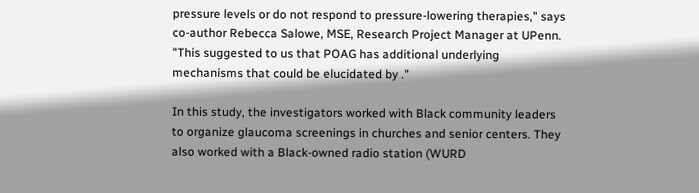pressure levels or do not respond to pressure-lowering therapies," says co-author Rebecca Salowe, MSE, Research Project Manager at UPenn. "This suggested to us that POAG has additional underlying mechanisms that could be elucidated by ."

In this study, the investigators worked with Black community leaders to organize glaucoma screenings in churches and senior centers. They also worked with a Black-owned radio station (WURD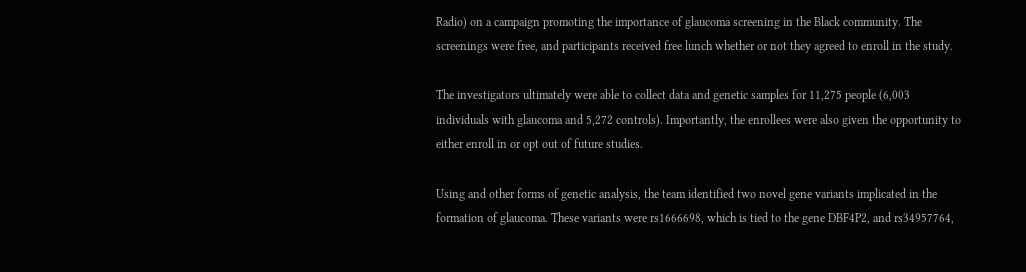Radio) on a campaign promoting the importance of glaucoma screening in the Black community. The screenings were free, and participants received free lunch whether or not they agreed to enroll in the study.

The investigators ultimately were able to collect data and genetic samples for 11,275 people (6,003 individuals with glaucoma and 5,272 controls). Importantly, the enrollees were also given the opportunity to either enroll in or opt out of future studies.

Using and other forms of genetic analysis, the team identified two novel gene variants implicated in the formation of glaucoma. These variants were rs1666698, which is tied to the gene DBF4P2, and rs34957764,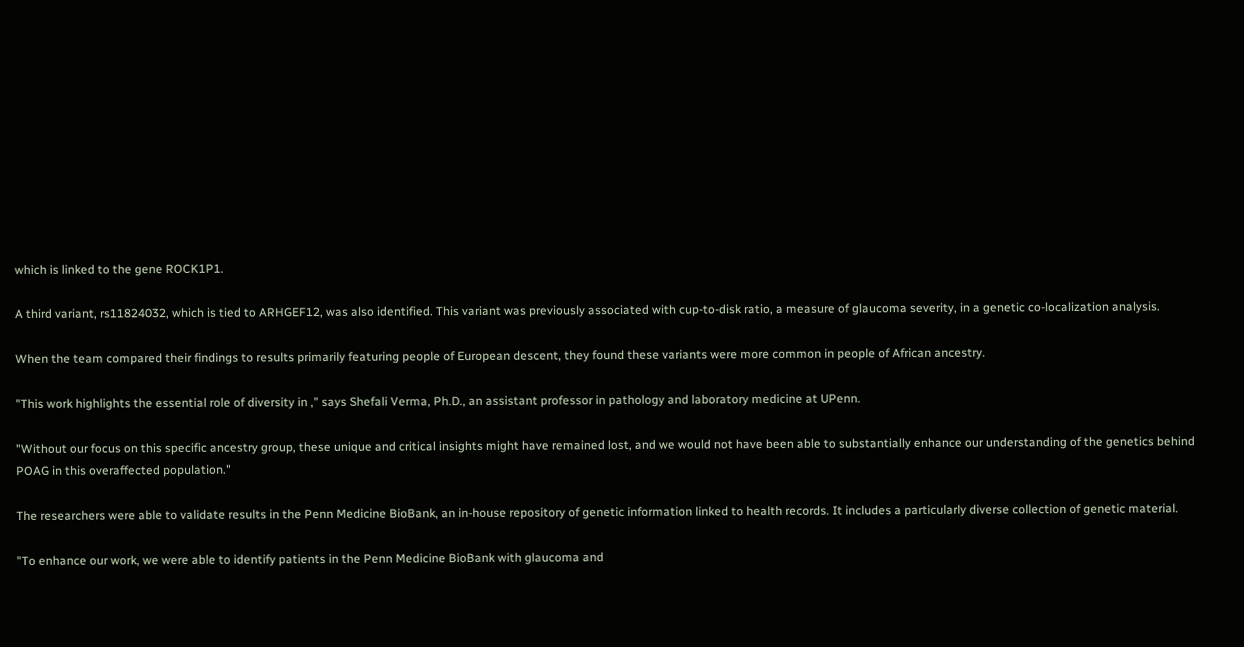which is linked to the gene ROCK1P1.

A third variant, rs11824032, which is tied to ARHGEF12, was also identified. This variant was previously associated with cup-to-disk ratio, a measure of glaucoma severity, in a genetic co-localization analysis.

When the team compared their findings to results primarily featuring people of European descent, they found these variants were more common in people of African ancestry.

"This work highlights the essential role of diversity in ," says Shefali Verma, Ph.D., an assistant professor in pathology and laboratory medicine at UPenn.

"Without our focus on this specific ancestry group, these unique and critical insights might have remained lost, and we would not have been able to substantially enhance our understanding of the genetics behind POAG in this overaffected population."

The researchers were able to validate results in the Penn Medicine BioBank, an in-house repository of genetic information linked to health records. It includes a particularly diverse collection of genetic material.

"To enhance our work, we were able to identify patients in the Penn Medicine BioBank with glaucoma and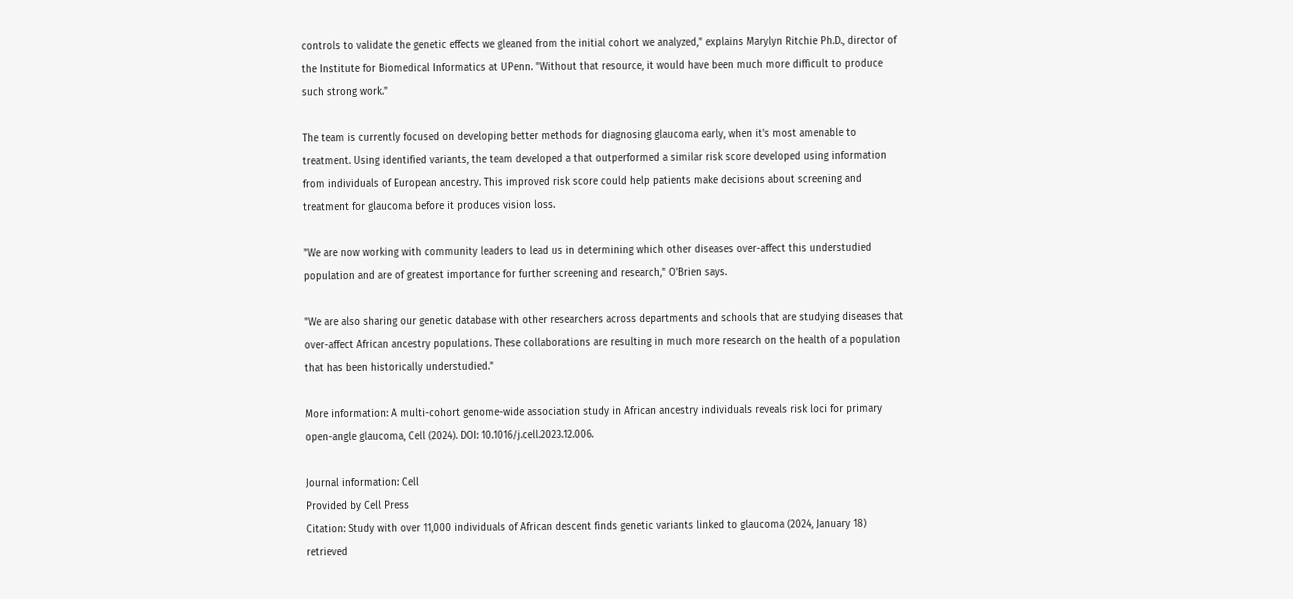controls to validate the genetic effects we gleaned from the initial cohort we analyzed," explains Marylyn Ritchie Ph.D., director of the Institute for Biomedical Informatics at UPenn. "Without that resource, it would have been much more difficult to produce such strong work."

The team is currently focused on developing better methods for diagnosing glaucoma early, when it's most amenable to treatment. Using identified variants, the team developed a that outperformed a similar risk score developed using information from individuals of European ancestry. This improved risk score could help patients make decisions about screening and treatment for glaucoma before it produces vision loss.

"We are now working with community leaders to lead us in determining which other diseases over-affect this understudied population and are of greatest importance for further screening and research," O'Brien says.

"We are also sharing our genetic database with other researchers across departments and schools that are studying diseases that over-affect African ancestry populations. These collaborations are resulting in much more research on the health of a population that has been historically understudied."

More information: A multi-cohort genome-wide association study in African ancestry individuals reveals risk loci for primary open-angle glaucoma, Cell (2024). DOI: 10.1016/j.cell.2023.12.006.

Journal information: Cell
Provided by Cell Press
Citation: Study with over 11,000 individuals of African descent finds genetic variants linked to glaucoma (2024, January 18) retrieved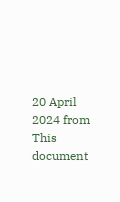20 April 2024 from
This document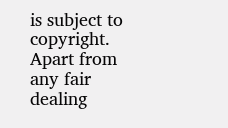is subject to copyright. Apart from any fair dealing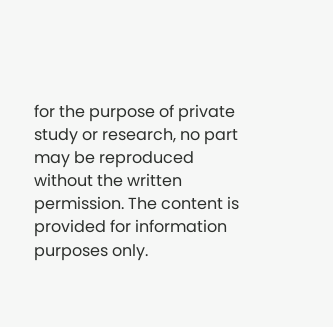for the purpose of private study or research, no part may be reproduced without the written permission. The content is provided for information purposes only.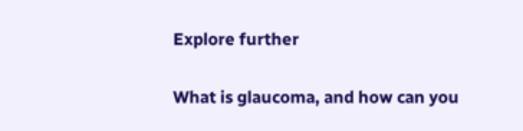Explore further

What is glaucoma, and how can you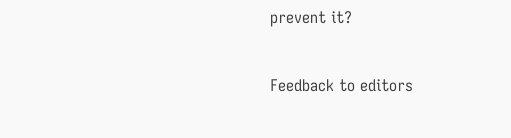prevent it?


Feedback to editors